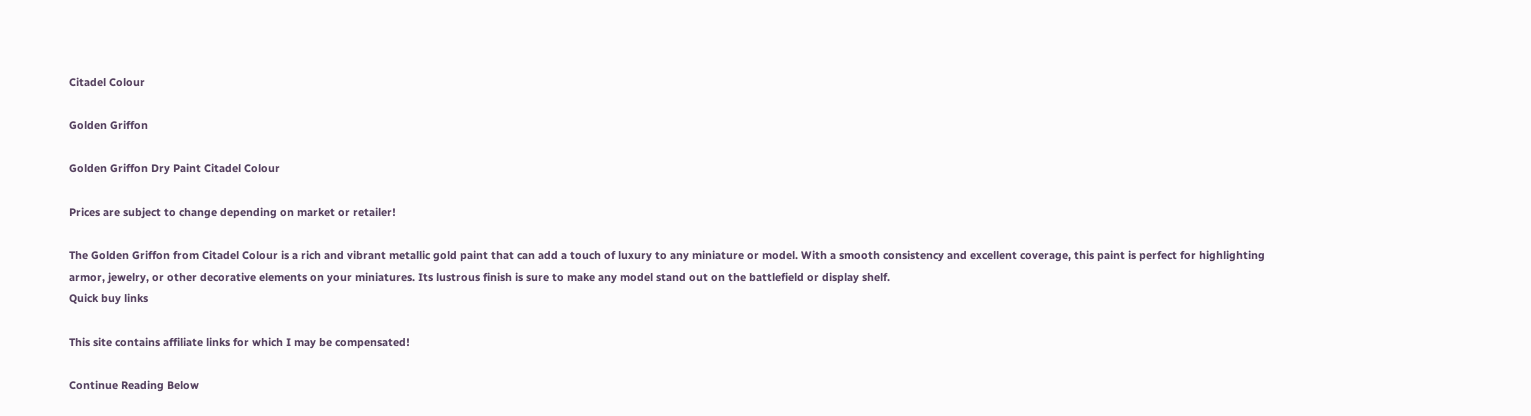Citadel Colour

Golden Griffon

Golden Griffon Dry Paint Citadel Colour

Prices are subject to change depending on market or retailer!

The Golden Griffon from Citadel Colour is a rich and vibrant metallic gold paint that can add a touch of luxury to any miniature or model. With a smooth consistency and excellent coverage, this paint is perfect for highlighting armor, jewelry, or other decorative elements on your miniatures. Its lustrous finish is sure to make any model stand out on the battlefield or display shelf.
Quick buy links

This site contains affiliate links for which I may be compensated!

Continue Reading Below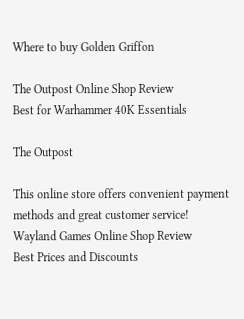Where to buy Golden Griffon

The Outpost Online Shop Review
Best for Warhammer 40K Essentials

The Outpost

This online store offers convenient payment methods and great customer service!
Wayland Games Online Shop Review
Best Prices and Discounts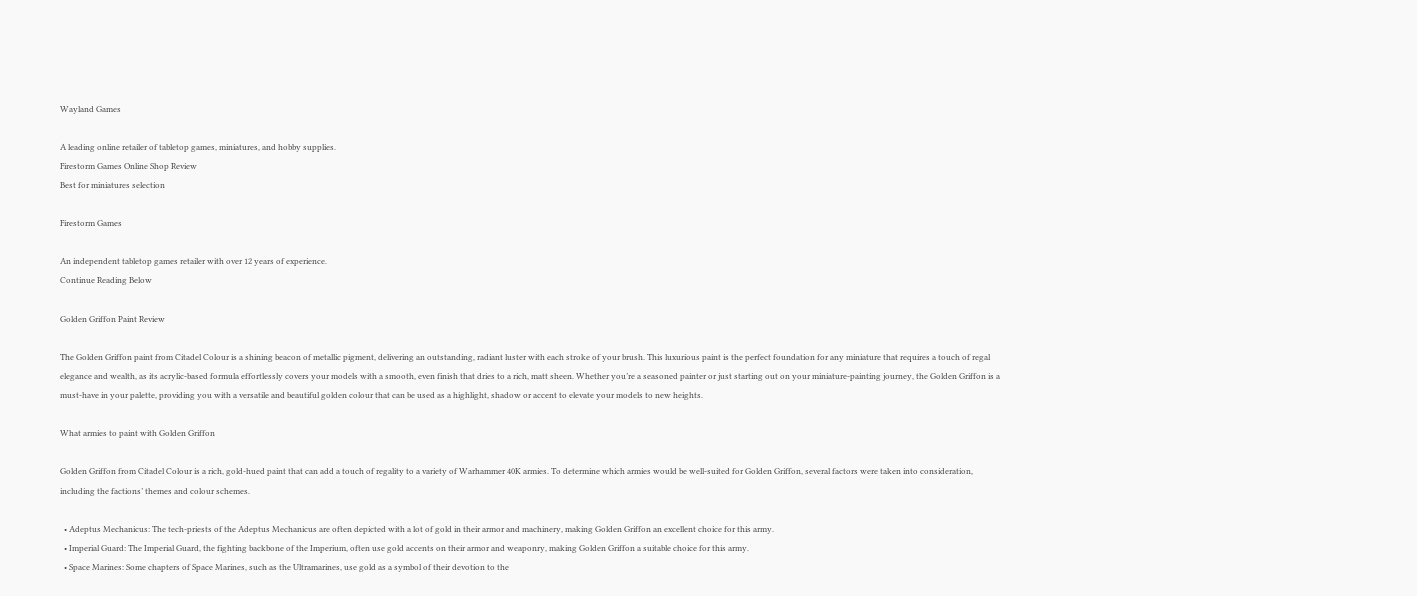Wayland Games

A leading online retailer of tabletop games, miniatures, and hobby supplies.
Firestorm Games Online Shop Review
Best for miniatures selection

Firestorm Games

An independent tabletop games retailer with over 12 years of experience.
Continue Reading Below

Golden Griffon Paint Review

The Golden Griffon paint from Citadel Colour is a shining beacon of metallic pigment, delivering an outstanding, radiant luster with each stroke of your brush. This luxurious paint is the perfect foundation for any miniature that requires a touch of regal elegance and wealth, as its acrylic-based formula effortlessly covers your models with a smooth, even finish that dries to a rich, matt sheen. Whether you’re a seasoned painter or just starting out on your miniature-painting journey, the Golden Griffon is a must-have in your palette, providing you with a versatile and beautiful golden colour that can be used as a highlight, shadow or accent to elevate your models to new heights.

What armies to paint with Golden Griffon

Golden Griffon from Citadel Colour is a rich, gold-hued paint that can add a touch of regality to a variety of Warhammer 40K armies. To determine which armies would be well-suited for Golden Griffon, several factors were taken into consideration, including the factions’ themes and colour schemes.

  • Adeptus Mechanicus: The tech-priests of the Adeptus Mechanicus are often depicted with a lot of gold in their armor and machinery, making Golden Griffon an excellent choice for this army.
  • Imperial Guard: The Imperial Guard, the fighting backbone of the Imperium, often use gold accents on their armor and weaponry, making Golden Griffon a suitable choice for this army.
  • Space Marines: Some chapters of Space Marines, such as the Ultramarines, use gold as a symbol of their devotion to the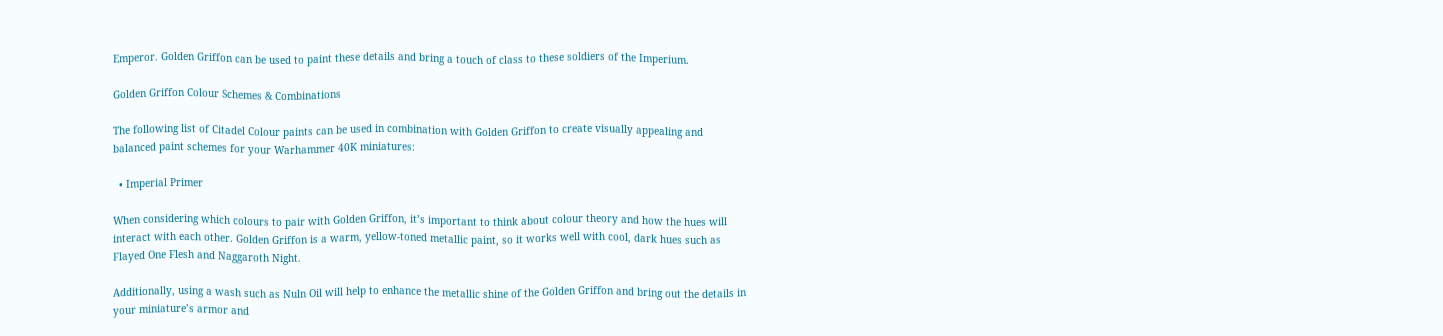Emperor. Golden Griffon can be used to paint these details and bring a touch of class to these soldiers of the Imperium.

Golden Griffon Colour Schemes & Combinations

The following list of Citadel Colour paints can be used in combination with Golden Griffon to create visually appealing and balanced paint schemes for your Warhammer 40K miniatures:

  • Imperial Primer

When considering which colours to pair with Golden Griffon, it’s important to think about colour theory and how the hues will interact with each other. Golden Griffon is a warm, yellow-toned metallic paint, so it works well with cool, dark hues such as Flayed One Flesh and Naggaroth Night.

Additionally, using a wash such as Nuln Oil will help to enhance the metallic shine of the Golden Griffon and bring out the details in your miniature’s armor and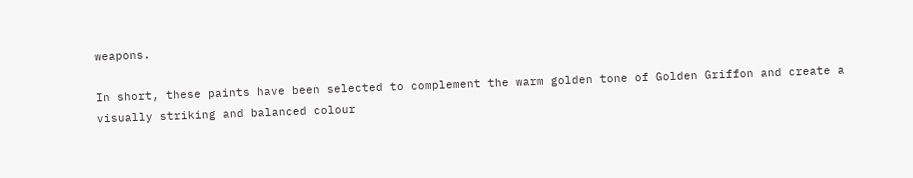weapons.

In short, these paints have been selected to complement the warm golden tone of Golden Griffon and create a visually striking and balanced colour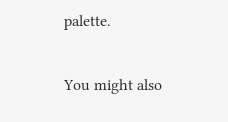palette.

You might also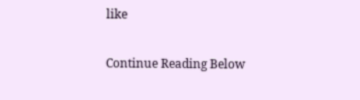like

Continue Reading Below